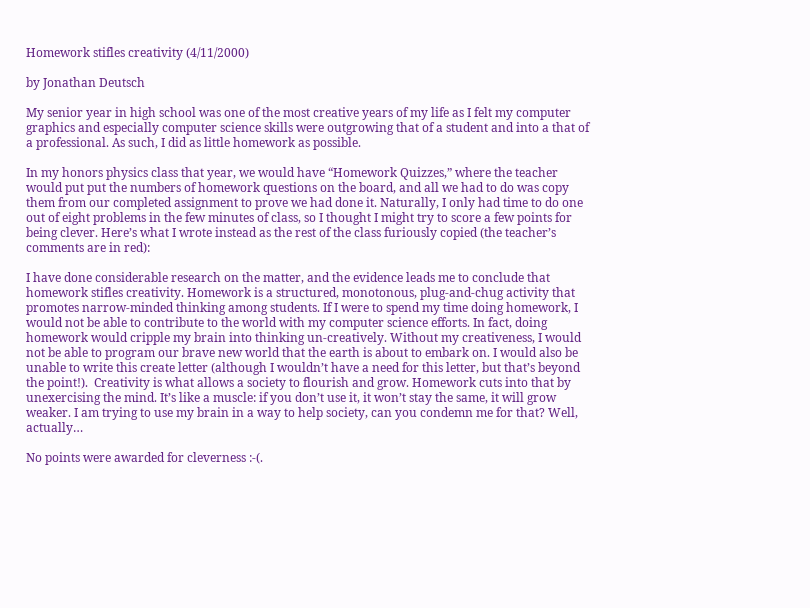Homework stifles creativity (4/11/2000)

by Jonathan Deutsch

My senior year in high school was one of the most creative years of my life as I felt my computer graphics and especially computer science skills were outgrowing that of a student and into a that of a professional. As such, I did as little homework as possible.

In my honors physics class that year, we would have “Homework Quizzes,” where the teacher would put put the numbers of homework questions on the board, and all we had to do was copy them from our completed assignment to prove we had done it. Naturally, I only had time to do one out of eight problems in the few minutes of class, so I thought I might try to score a few points for being clever. Here’s what I wrote instead as the rest of the class furiously copied (the teacher’s comments are in red):

I have done considerable research on the matter, and the evidence leads me to conclude that homework stifles creativity. Homework is a structured, monotonous, plug-and-chug activity that promotes narrow-minded thinking among students. If I were to spend my time doing homework, I would not be able to contribute to the world with my computer science efforts. In fact, doing homework would cripple my brain into thinking un-creatively. Without my creativeness, I would not be able to program our brave new world that the earth is about to embark on. I would also be unable to write this create letter (although I wouldn’t have a need for this letter, but that’s beyond the point!).  Creativity is what allows a society to flourish and grow. Homework cuts into that by unexercising the mind. It’s like a muscle: if you don’t use it, it won’t stay the same, it will grow weaker. I am trying to use my brain in a way to help society, can you condemn me for that? Well, actually…

No points were awarded for cleverness :-(.